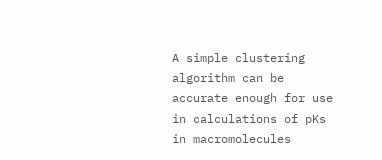A simple clustering algorithm can be accurate enough for use in calculations of pKs in macromolecules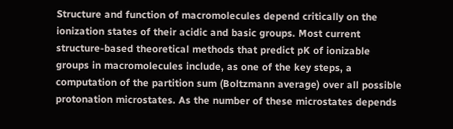Structure and function of macromolecules depend critically on the ionization states of their acidic and basic groups. Most current structure-based theoretical methods that predict pK of ionizable groups in macromolecules include, as one of the key steps, a computation of the partition sum (Boltzmann average) over all possible protonation microstates. As the number of these microstates depends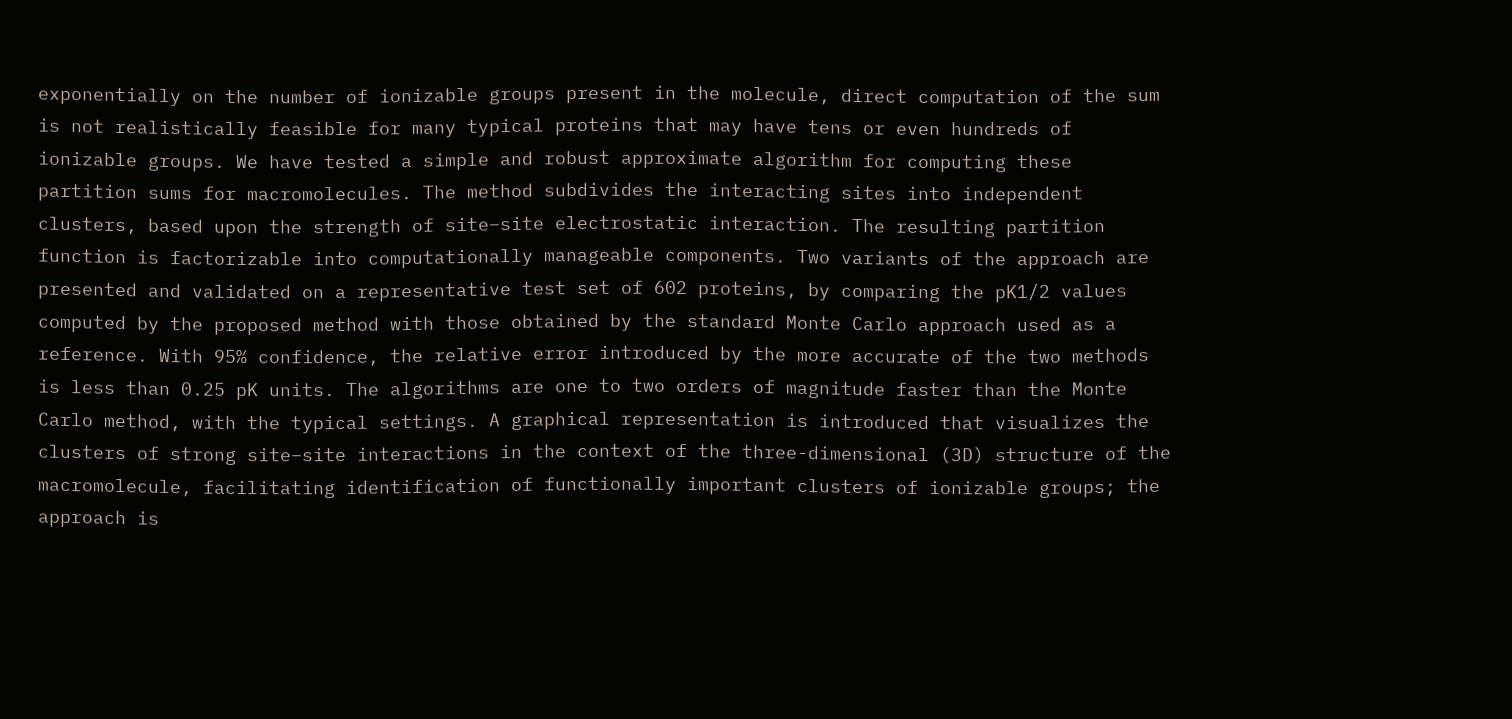exponentially on the number of ionizable groups present in the molecule, direct computation of the sum is not realistically feasible for many typical proteins that may have tens or even hundreds of ionizable groups. We have tested a simple and robust approximate algorithm for computing these partition sums for macromolecules. The method subdivides the interacting sites into independent clusters, based upon the strength of site–site electrostatic interaction. The resulting partition function is factorizable into computationally manageable components. Two variants of the approach are presented and validated on a representative test set of 602 proteins, by comparing the pK1/2 values computed by the proposed method with those obtained by the standard Monte Carlo approach used as a reference. With 95% confidence, the relative error introduced by the more accurate of the two methods is less than 0.25 pK units. The algorithms are one to two orders of magnitude faster than the Monte Carlo method, with the typical settings. A graphical representation is introduced that visualizes the clusters of strong site–site interactions in the context of the three-dimensional (3D) structure of the macromolecule, facilitating identification of functionally important clusters of ionizable groups; the approach is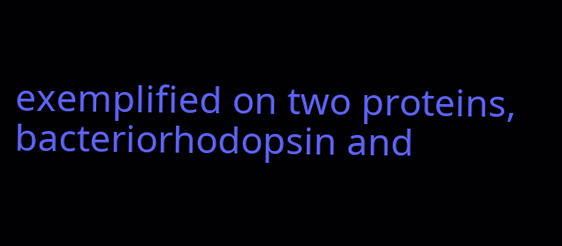exemplified on two proteins, bacteriorhodopsin and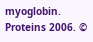myoglobin. Proteins 2006. ©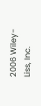2006 Wiley-Liss, Inc.